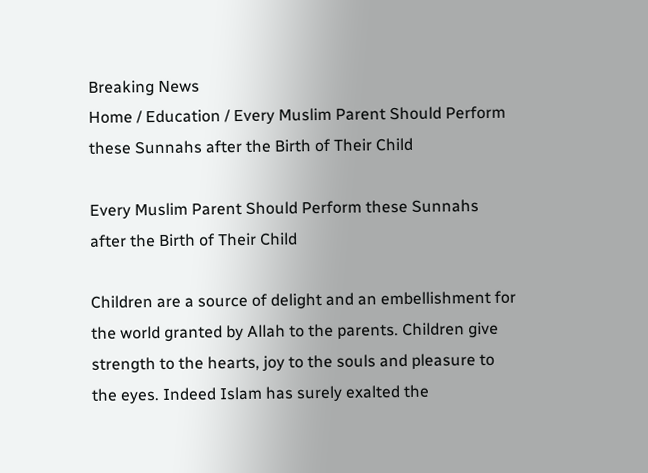Breaking News
Home / Education / Every Muslim Parent Should Perform these Sunnahs after the Birth of Their Child

Every Muslim Parent Should Perform these Sunnahs after the Birth of Their Child

Children are a source of delight and an embellishment for the world granted by Allah to the parents. Children give strength to the hearts, joy to the souls and pleasure to the eyes. Indeed Islam has surely exalted the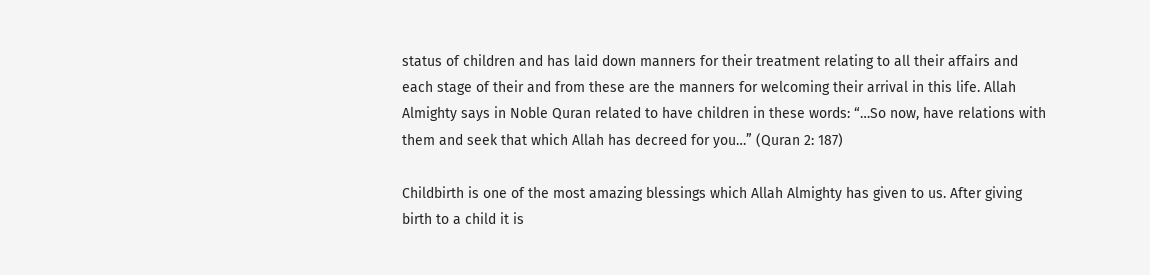status of children and has laid down manners for their treatment relating to all their affairs and each stage of their and from these are the manners for welcoming their arrival in this life. Allah Almighty says in Noble Quran related to have children in these words: “…So now, have relations with them and seek that which Allah has decreed for you…” (Quran 2: 187)

Childbirth is one of the most amazing blessings which Allah Almighty has given to us. After giving birth to a child it is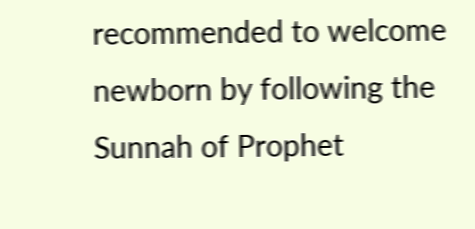recommended to welcome newborn by following the Sunnah of Prophet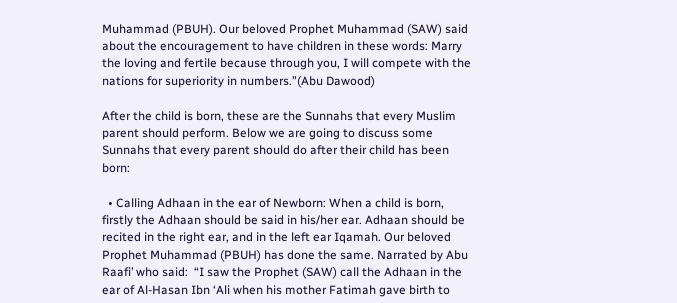Muhammad (PBUH). Our beloved Prophet Muhammad (SAW) said about the encouragement to have children in these words: Marry the loving and fertile because through you, I will compete with the nations for superiority in numbers.”(Abu Dawood)

After the child is born, these are the Sunnahs that every Muslim parent should perform. Below we are going to discuss some Sunnahs that every parent should do after their child has been born:

  • Calling Adhaan in the ear of Newborn: When a child is born, firstly the Adhaan should be said in his/her ear. Adhaan should be recited in the right ear, and in the left ear Iqamah. Our beloved Prophet Muhammad (PBUH) has done the same. Narrated by Abu Raafi’ who said:  “I saw the Prophet (SAW) call the Adhaan in the ear of Al-Hasan Ibn ‘Ali when his mother Fatimah gave birth to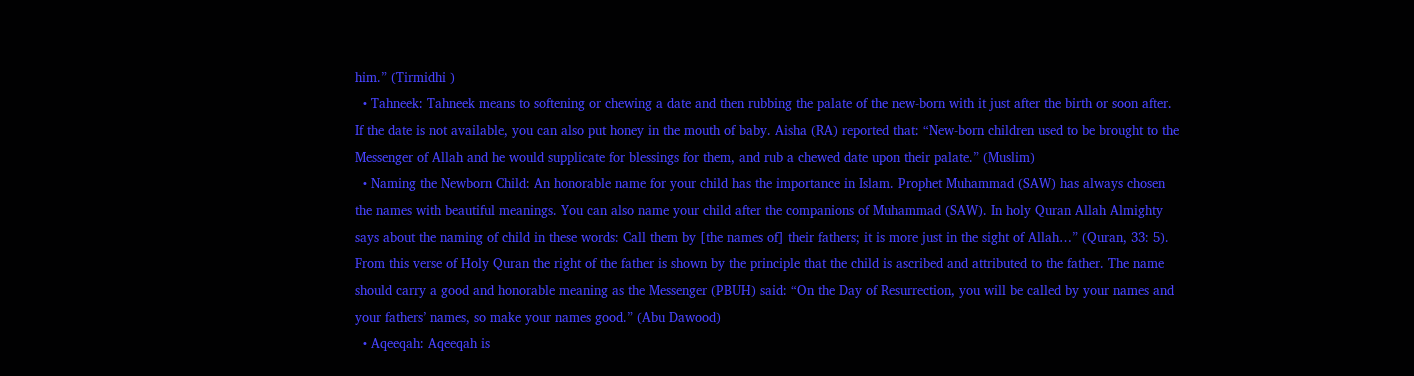him.” (Tirmidhi )
  • Tahneek: Tahneek means to softening or chewing a date and then rubbing the palate of the new-born with it just after the birth or soon after. If the date is not available, you can also put honey in the mouth of baby. Aisha (RA) reported that: “New-born children used to be brought to the Messenger of Allah and he would supplicate for blessings for them, and rub a chewed date upon their palate.” (Muslim)
  • Naming the Newborn Child: An honorable name for your child has the importance in Islam. Prophet Muhammad (SAW) has always chosen the names with beautiful meanings. You can also name your child after the companions of Muhammad (SAW). In holy Quran Allah Almighty says about the naming of child in these words: Call them by [the names of] their fathers; it is more just in the sight of Allah…” (Quran, 33: 5). From this verse of Holy Quran the right of the father is shown by the principle that the child is ascribed and attributed to the father. The name should carry a good and honorable meaning as the Messenger (PBUH) said: “On the Day of Resurrection, you will be called by your names and your fathers’ names, so make your names good.” (Abu Dawood)
  • Aqeeqah: Aqeeqah is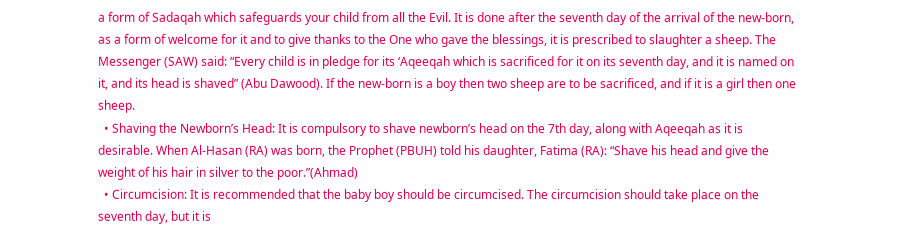a form of Sadaqah which safeguards your child from all the Evil. It is done after the seventh day of the arrival of the new-born, as a form of welcome for it and to give thanks to the One who gave the blessings, it is prescribed to slaughter a sheep. The Messenger (SAW) said: “Every child is in pledge for its ‘Aqeeqah which is sacrificed for it on its seventh day, and it is named on it, and its head is shaved” (Abu Dawood). If the new-born is a boy then two sheep are to be sacrificed, and if it is a girl then one sheep.
  • Shaving the Newborn’s Head: It is compulsory to shave newborn’s head on the 7th day, along with Aqeeqah as it is desirable. When Al-Hasan (RA) was born, the Prophet (PBUH) told his daughter, Fatima (RA): “Shave his head and give the weight of his hair in silver to the poor.”(Ahmad)
  • Circumcision: It is recommended that the baby boy should be circumcised. The circumcision should take place on the seventh day, but it is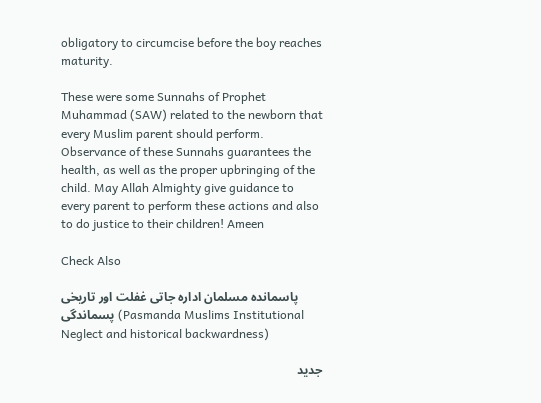obligatory to circumcise before the boy reaches maturity.

These were some Sunnahs of Prophet Muhammad (SAW) related to the newborn that every Muslim parent should perform. Observance of these Sunnahs guarantees the health, as well as the proper upbringing of the child. May Allah Almighty give guidance to every parent to perform these actions and also to do justice to their children! Ameen

Check Also

پاسماندہ مسلمان ادارہ جاتی غفلت اور تاریخی پسماندگی (Pasmanda Muslims Institutional Neglect and historical backwardness)

جدید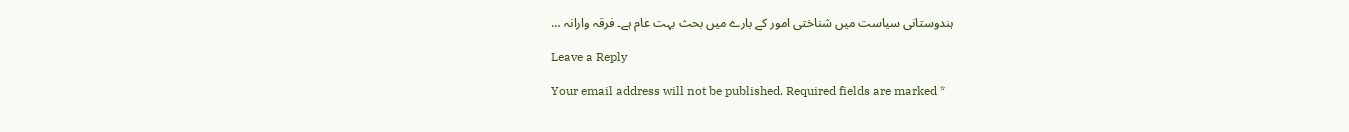ہندوستانی سیاست میں شناختی امور کے بارے میں بحث بہت عام ہے۔ فرقہ وارانہ …

Leave a Reply

Your email address will not be published. Required fields are marked *